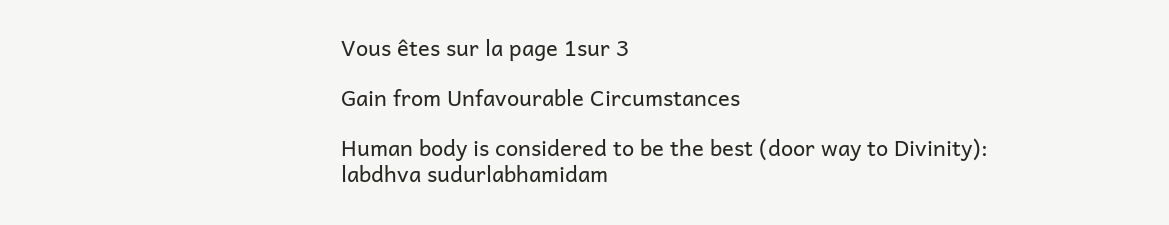Vous êtes sur la page 1sur 3

Gain from Unfavourable Circumstances

Human body is considered to be the best (door way to Divinity): labdhva sudurlabhamidam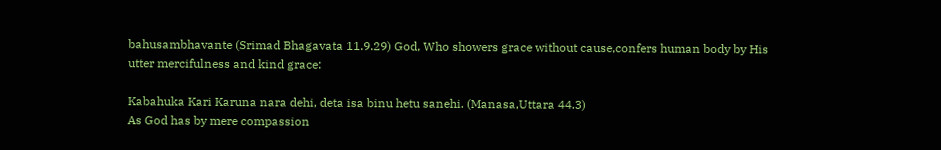bahusambhavante (Srimad Bhagavata 11.9.29) God, Who showers grace without cause,confers human body by His utter mercifulness and kind grace:

Kabahuka Kari Karuna nara dehi, deta isa binu hetu sanehi. (Manasa,Uttara 44.3)
As God has by mere compassion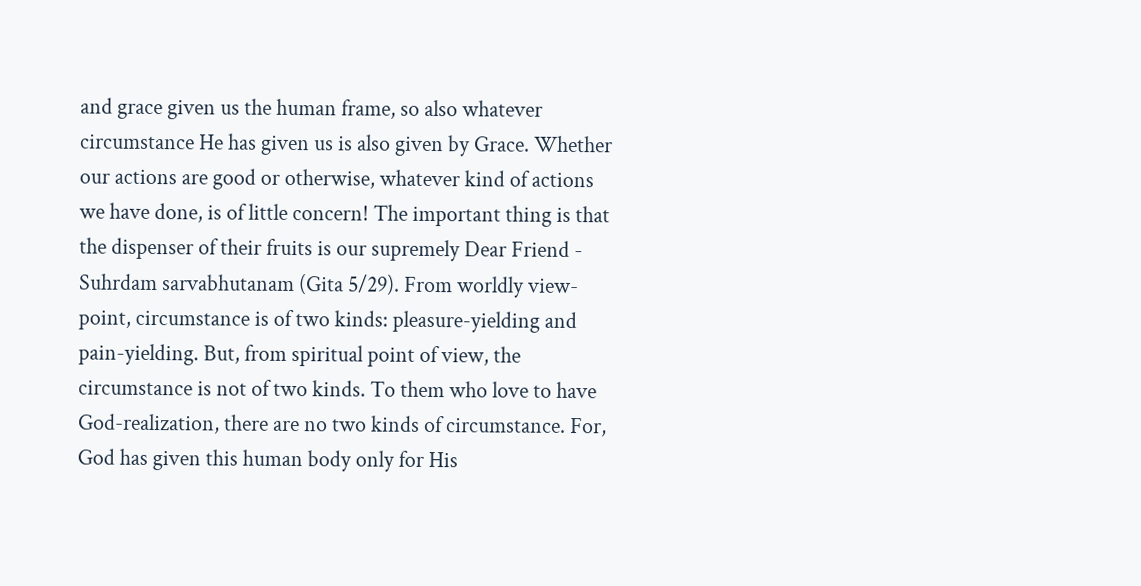and grace given us the human frame, so also whatever circumstance He has given us is also given by Grace. Whether our actions are good or otherwise, whatever kind of actions we have done, is of little concern! The important thing is that the dispenser of their fruits is our supremely Dear Friend - Suhrdam sarvabhutanam (Gita 5/29). From worldly view-point, circumstance is of two kinds: pleasure-yielding and pain-yielding. But, from spiritual point of view, the circumstance is not of two kinds. To them who love to have God-realization, there are no two kinds of circumstance. For, God has given this human body only for His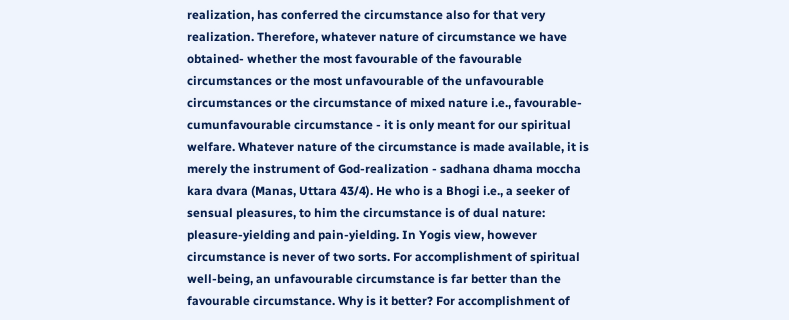realization, has conferred the circumstance also for that very realization. Therefore, whatever nature of circumstance we have obtained- whether the most favourable of the favourable circumstances or the most unfavourable of the unfavourable circumstances or the circumstance of mixed nature i.e., favourable-cumunfavourable circumstance - it is only meant for our spiritual welfare. Whatever nature of the circumstance is made available, it is merely the instrument of God-realization - sadhana dhama moccha kara dvara (Manas, Uttara 43/4). He who is a Bhogi i.e., a seeker of sensual pleasures, to him the circumstance is of dual nature: pleasure-yielding and pain-yielding. In Yogis view, however circumstance is never of two sorts. For accomplishment of spiritual well-being, an unfavourable circumstance is far better than the favourable circumstance. Why is it better? For accomplishment of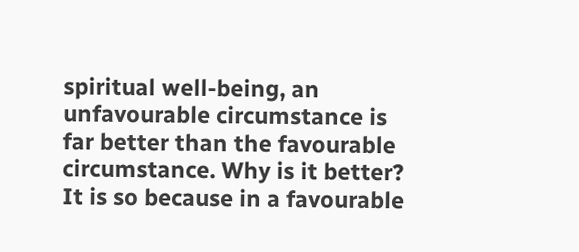spiritual well-being, an unfavourable circumstance is far better than the favourable circumstance. Why is it better? It is so because in a favourable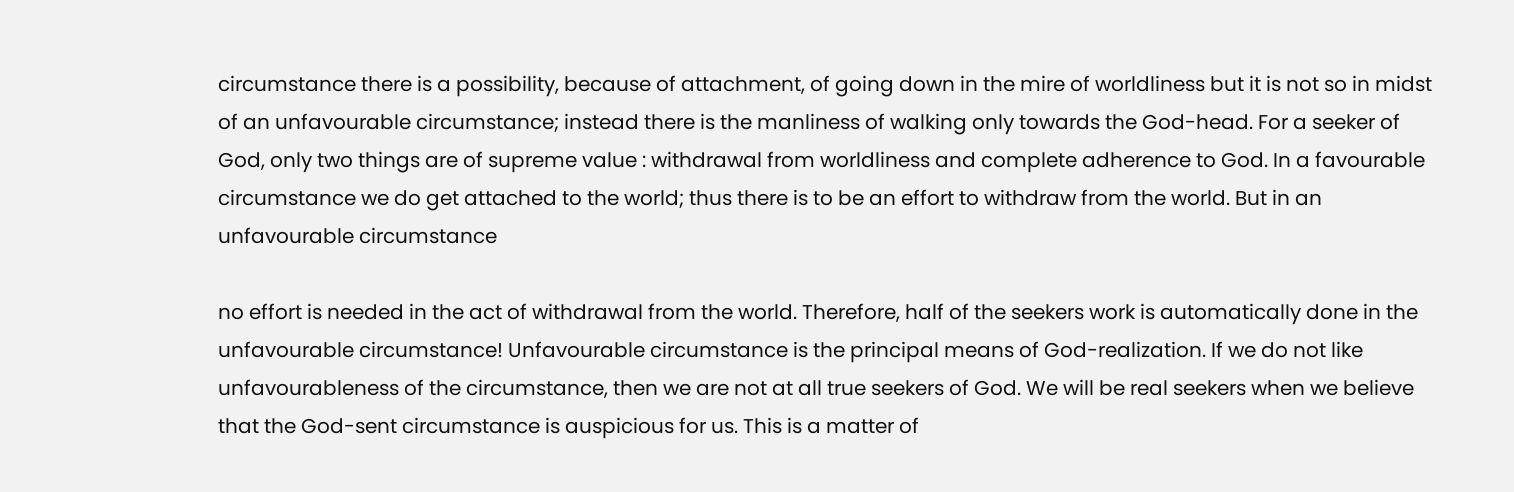circumstance there is a possibility, because of attachment, of going down in the mire of worldliness but it is not so in midst of an unfavourable circumstance; instead there is the manliness of walking only towards the God-head. For a seeker of God, only two things are of supreme value : withdrawal from worldliness and complete adherence to God. In a favourable circumstance we do get attached to the world; thus there is to be an effort to withdraw from the world. But in an unfavourable circumstance

no effort is needed in the act of withdrawal from the world. Therefore, half of the seekers work is automatically done in the unfavourable circumstance! Unfavourable circumstance is the principal means of God-realization. If we do not like unfavourableness of the circumstance, then we are not at all true seekers of God. We will be real seekers when we believe that the God-sent circumstance is auspicious for us. This is a matter of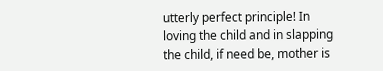utterly perfect principle! In loving the child and in slapping the child, if need be, mother is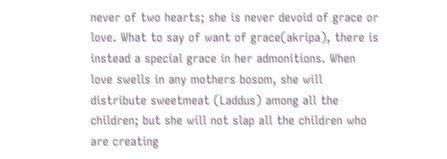never of two hearts; she is never devoid of grace or love. What to say of want of grace(akripa), there is instead a special grace in her admonitions. When love swells in any mothers bosom, she will distribute sweetmeat (Laddus) among all the children; but she will not slap all the children who are creating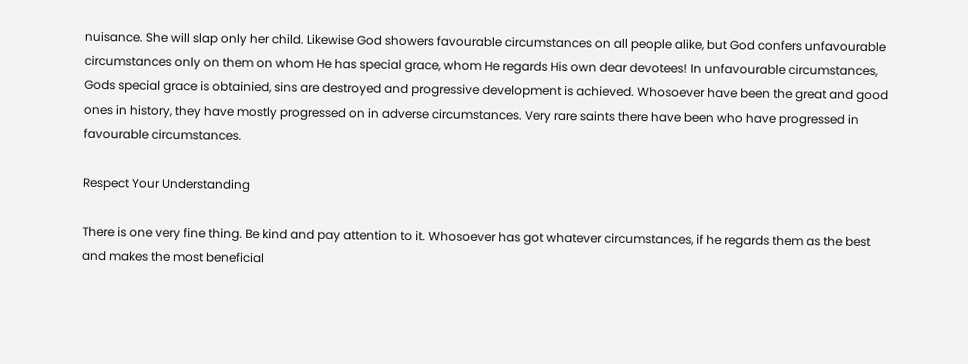nuisance. She will slap only her child. Likewise God showers favourable circumstances on all people alike, but God confers unfavourable circumstances only on them on whom He has special grace, whom He regards His own dear devotees! In unfavourable circumstances, Gods special grace is obtainied, sins are destroyed and progressive development is achieved. Whosoever have been the great and good ones in history, they have mostly progressed on in adverse circumstances. Very rare saints there have been who have progressed in favourable circumstances.

Respect Your Understanding

There is one very fine thing. Be kind and pay attention to it. Whosoever has got whatever circumstances, if he regards them as the best and makes the most beneficial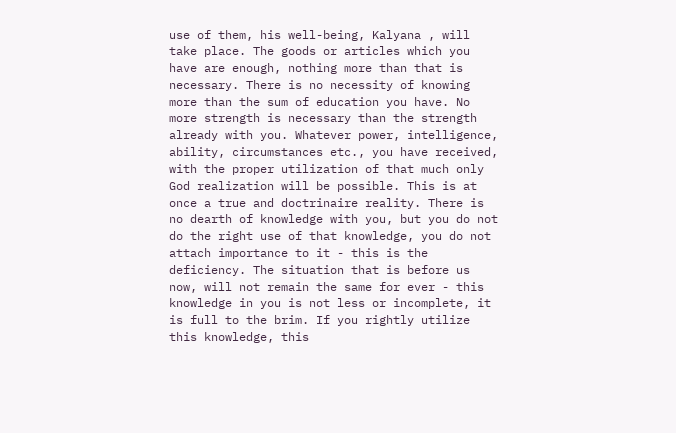use of them, his well-being, Kalyana , will take place. The goods or articles which you have are enough, nothing more than that is necessary. There is no necessity of knowing more than the sum of education you have. No more strength is necessary than the strength already with you. Whatever power, intelligence, ability, circumstances etc., you have received, with the proper utilization of that much only God realization will be possible. This is at once a true and doctrinaire reality. There is no dearth of knowledge with you, but you do not do the right use of that knowledge, you do not attach importance to it - this is the deficiency. The situation that is before us now, will not remain the same for ever - this knowledge in you is not less or incomplete, it is full to the brim. If you rightly utilize this knowledge, this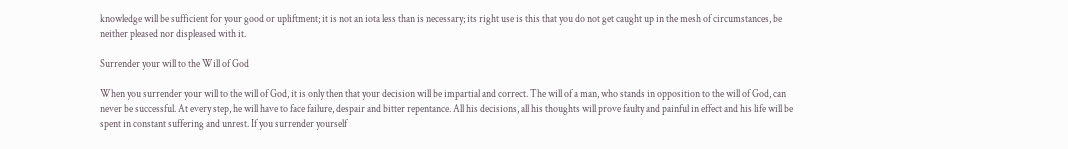knowledge will be sufficient for your good or upliftment; it is not an iota less than is necessary; its right use is this that you do not get caught up in the mesh of circumstances, be neither pleased nor displeased with it.

Surrender your will to the Will of God

When you surrender your will to the will of God, it is only then that your decision will be impartial and correct. The will of a man, who stands in opposition to the will of God, can never be successful. At every step, he will have to face failure, despair and bitter repentance. All his decisions, all his thoughts will prove faulty and painful in effect and his life will be spent in constant suffering and unrest. If you surrender yourself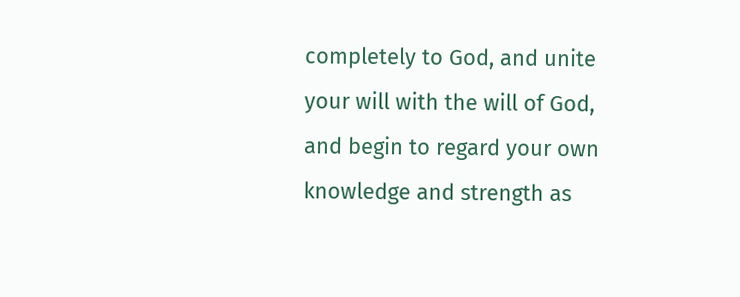completely to God, and unite your will with the will of God, and begin to regard your own knowledge and strength as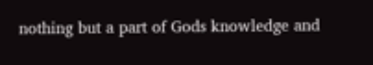nothing but a part of Gods knowledge and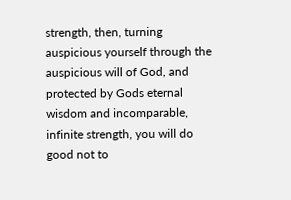strength, then, turning auspicious yourself through the auspicious will of God, and protected by Gods eternal wisdom and incomparable, infinite strength, you will do good not to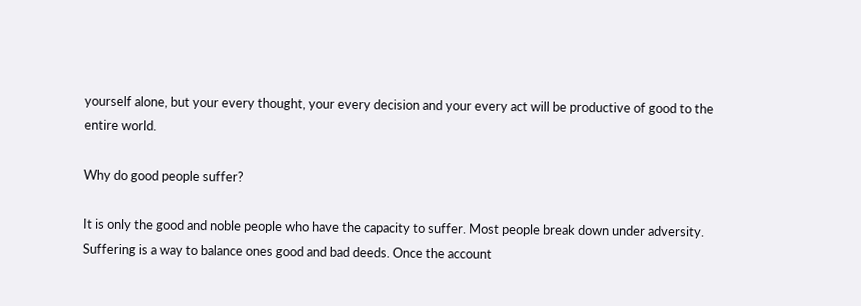yourself alone, but your every thought, your every decision and your every act will be productive of good to the entire world.

Why do good people suffer?

It is only the good and noble people who have the capacity to suffer. Most people break down under adversity. Suffering is a way to balance ones good and bad deeds. Once the account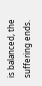is balanced, the suffering ends.